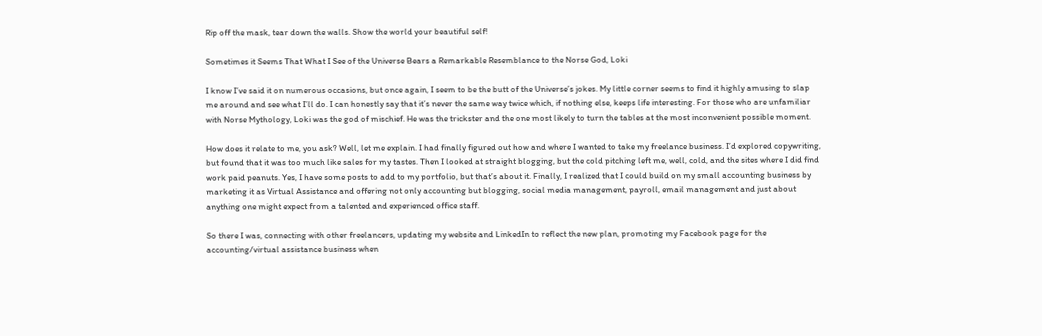Rip off the mask, tear down the walls. Show the world your beautiful self!

Sometimes it Seems That What I See of the Universe Bears a Remarkable Resemblance to the Norse God, Loki

I know I’ve said it on numerous occasions, but once again, I seem to be the butt of the Universe’s jokes. My little corner seems to find it highly amusing to slap me around and see what I’ll do. I can honestly say that it’s never the same way twice which, if nothing else, keeps life interesting. For those who are unfamiliar with Norse Mythology, Loki was the god of mischief. He was the trickster and the one most likely to turn the tables at the most inconvenient possible moment.

How does it relate to me, you ask? Well, let me explain. I had finally figured out how and where I wanted to take my freelance business. I’d explored copywriting, but found that it was too much like sales for my tastes. Then I looked at straight blogging, but the cold pitching left me, well, cold, and the sites where I did find work paid peanuts. Yes, I have some posts to add to my portfolio, but that’s about it. Finally, I realized that I could build on my small accounting business by marketing it as Virtual Assistance and offering not only accounting but blogging, social media management, payroll, email management and just about anything one might expect from a talented and experienced office staff.

So there I was, connecting with other freelancers, updating my website and LinkedIn to reflect the new plan, promoting my Facebook page for the accounting/virtual assistance business when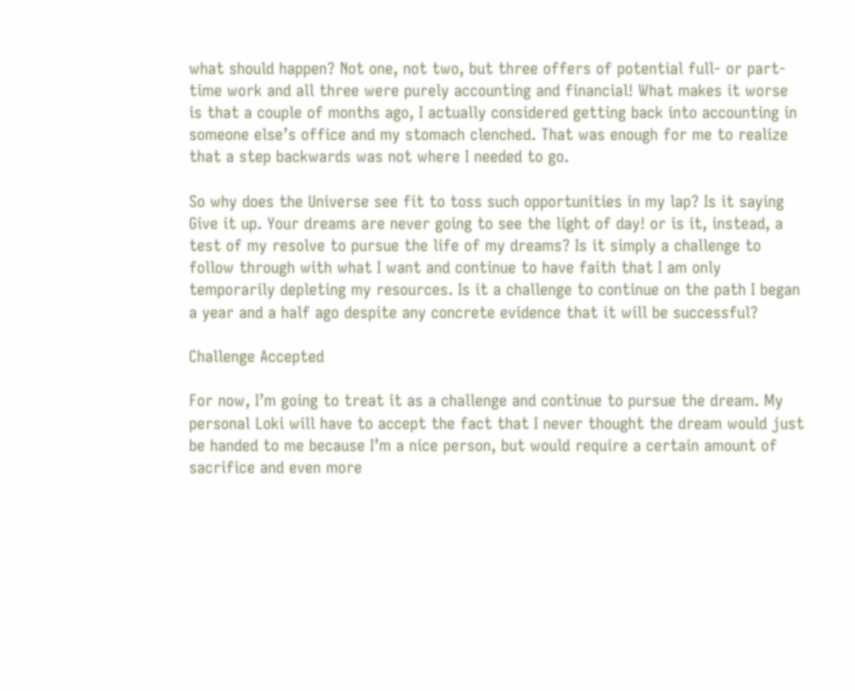what should happen? Not one, not two, but three offers of potential full- or part-time work and all three were purely accounting and financial! What makes it worse is that a couple of months ago, I actually considered getting back into accounting in someone else’s office and my stomach clenched. That was enough for me to realize that a step backwards was not where I needed to go.

So why does the Universe see fit to toss such opportunities in my lap? Is it saying Give it up. Your dreams are never going to see the light of day! or is it, instead, a test of my resolve to pursue the life of my dreams? Is it simply a challenge to follow through with what I want and continue to have faith that I am only temporarily depleting my resources. Is it a challenge to continue on the path I began a year and a half ago despite any concrete evidence that it will be successful?

Challenge Accepted

For now, I’m going to treat it as a challenge and continue to pursue the dream. My personal Loki will have to accept the fact that I never thought the dream would just be handed to me because I’m a nice person, but would require a certain amount of sacrifice and even more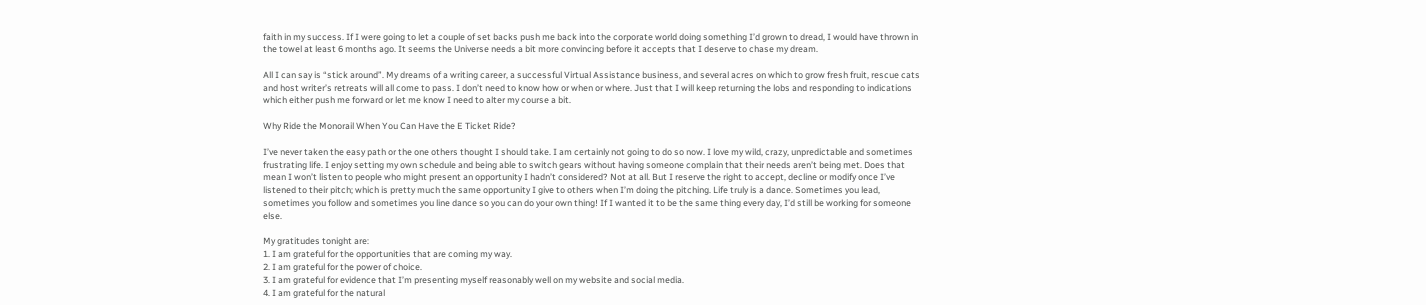faith in my success. If I were going to let a couple of set backs push me back into the corporate world doing something I’d grown to dread, I would have thrown in the towel at least 6 months ago. It seems the Universe needs a bit more convincing before it accepts that I deserve to chase my dream.

All I can say is “stick around”. My dreams of a writing career, a successful Virtual Assistance business, and several acres on which to grow fresh fruit, rescue cats and host writer’s retreats will all come to pass. I don’t need to know how or when or where. Just that I will keep returning the lobs and responding to indications which either push me forward or let me know I need to alter my course a bit.

Why Ride the Monorail When You Can Have the E Ticket Ride?

I’ve never taken the easy path or the one others thought I should take. I am certainly not going to do so now. I love my wild, crazy, unpredictable and sometimes frustrating life. I enjoy setting my own schedule and being able to switch gears without having someone complain that their needs aren’t being met. Does that mean I won’t listen to people who might present an opportunity I hadn’t considered? Not at all. But I reserve the right to accept, decline or modify once I’ve listened to their pitch; which is pretty much the same opportunity I give to others when I’m doing the pitching. Life truly is a dance. Sometimes you lead, sometimes you follow and sometimes you line dance so you can do your own thing! If I wanted it to be the same thing every day, I’d still be working for someone else.

My gratitudes tonight are:
1. I am grateful for the opportunities that are coming my way.
2. I am grateful for the power of choice.
3. I am grateful for evidence that I’m presenting myself reasonably well on my website and social media.
4. I am grateful for the natural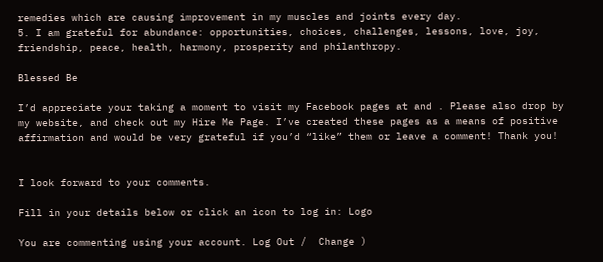remedies which are causing improvement in my muscles and joints every day.
5. I am grateful for abundance: opportunities, choices, challenges, lessons, love, joy, friendship, peace, health, harmony, prosperity and philanthropy.

Blessed Be

I’d appreciate your taking a moment to visit my Facebook pages at and . Please also drop by my website, and check out my Hire Me Page. I’ve created these pages as a means of positive affirmation and would be very grateful if you’d “like” them or leave a comment! Thank you!


I look forward to your comments.

Fill in your details below or click an icon to log in: Logo

You are commenting using your account. Log Out /  Change )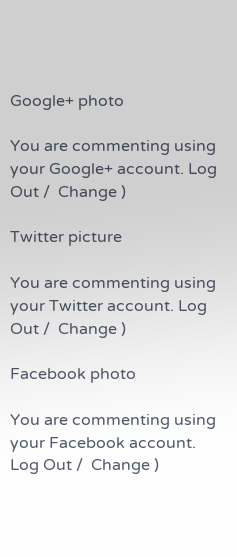Google+ photo

You are commenting using your Google+ account. Log Out /  Change )

Twitter picture

You are commenting using your Twitter account. Log Out /  Change )

Facebook photo

You are commenting using your Facebook account. Log Out /  Change )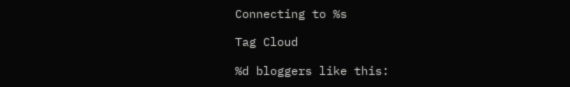Connecting to %s

Tag Cloud

%d bloggers like this: